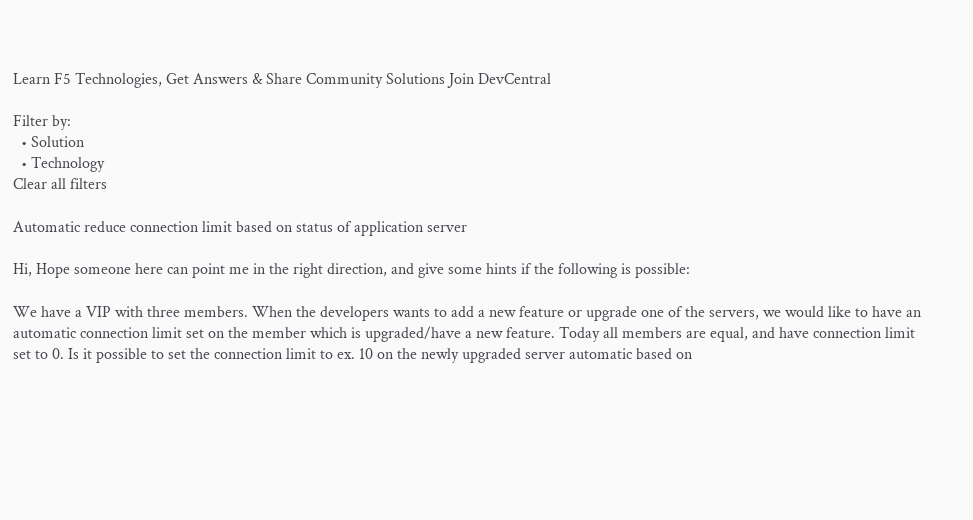Learn F5 Technologies, Get Answers & Share Community Solutions Join DevCentral

Filter by:
  • Solution
  • Technology
Clear all filters

Automatic reduce connection limit based on status of application server

Hi, Hope someone here can point me in the right direction, and give some hints if the following is possible:

We have a VIP with three members. When the developers wants to add a new feature or upgrade one of the servers, we would like to have an automatic connection limit set on the member which is upgraded/have a new feature. Today all members are equal, and have connection limit set to 0. Is it possible to set the connection limit to ex. 10 on the newly upgraded server automatic based on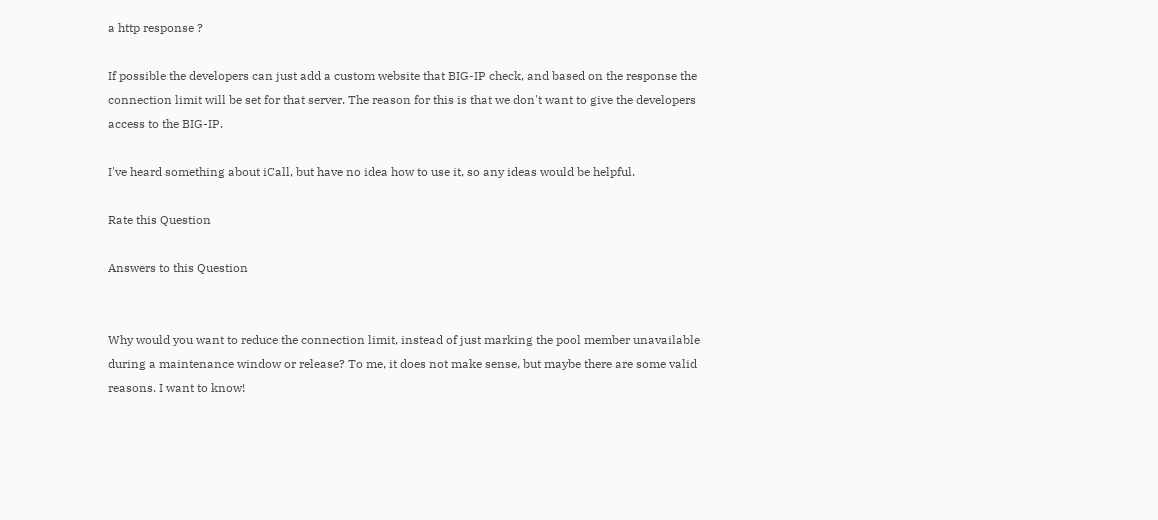a http response ?

If possible the developers can just add a custom website that BIG-IP check, and based on the response the connection limit will be set for that server. The reason for this is that we don't want to give the developers access to the BIG-IP.

I've heard something about iCall, but have no idea how to use it, so any ideas would be helpful.

Rate this Question

Answers to this Question


Why would you want to reduce the connection limit, instead of just marking the pool member unavailable during a maintenance window or release? To me, it does not make sense, but maybe there are some valid reasons. I want to know!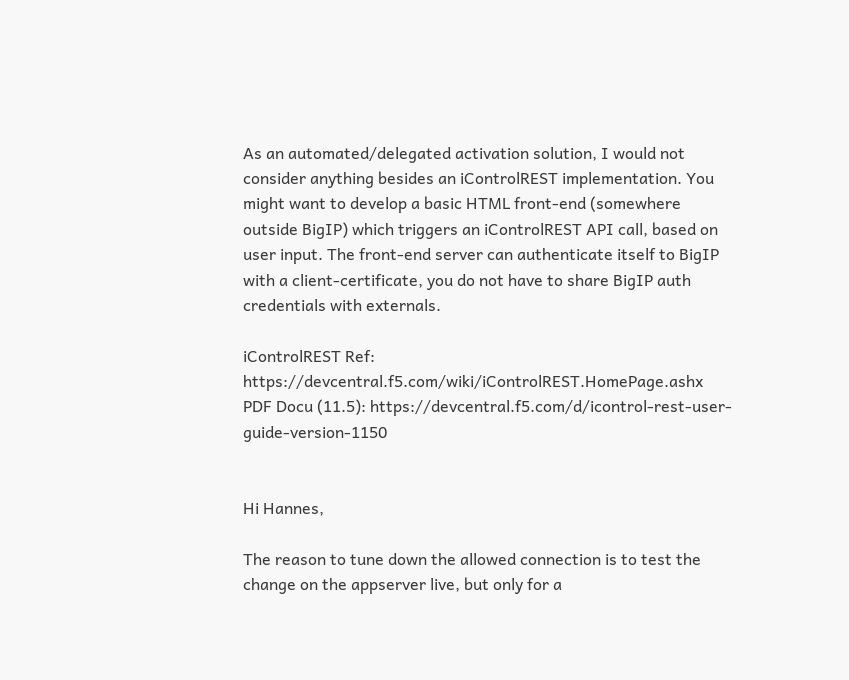As an automated/delegated activation solution, I would not consider anything besides an iControlREST implementation. You might want to develop a basic HTML front-end (somewhere outside BigIP) which triggers an iControlREST API call, based on user input. The front-end server can authenticate itself to BigIP with a client-certificate, you do not have to share BigIP auth credentials with externals.

iControlREST Ref: https://devcentral.f5.com/wiki/iControlREST.HomePage.ashx
PDF Docu (11.5): https://devcentral.f5.com/d/icontrol-rest-user-guide-version-1150


Hi Hannes,

The reason to tune down the allowed connection is to test the change on the appserver live, but only for a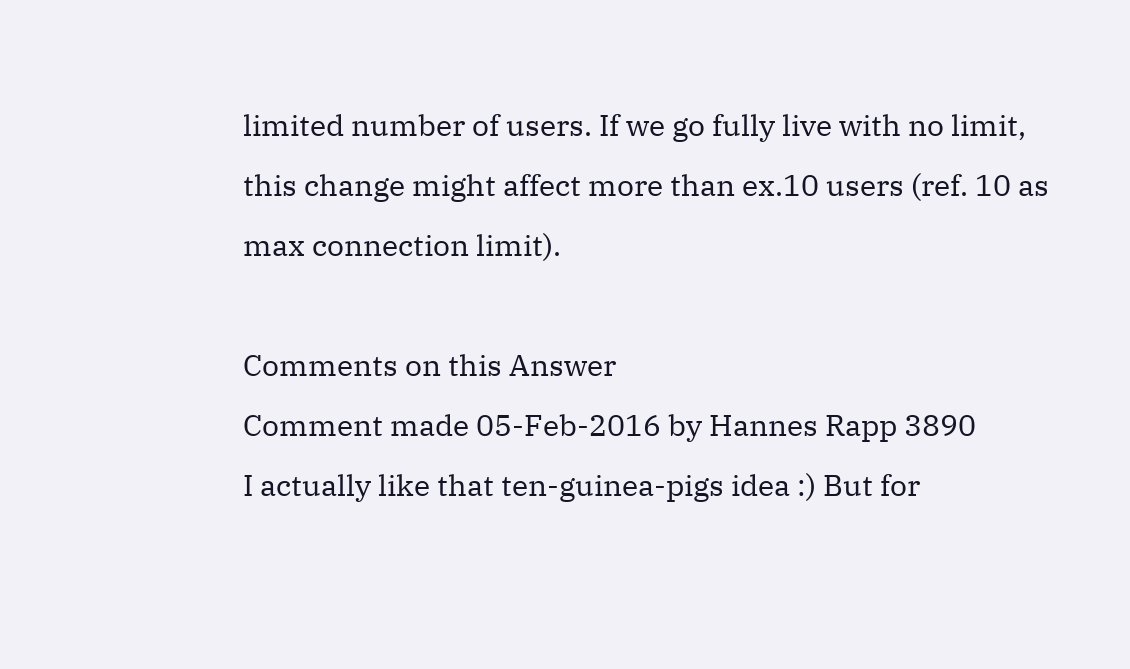limited number of users. If we go fully live with no limit, this change might affect more than ex.10 users (ref. 10 as max connection limit).

Comments on this Answer
Comment made 05-Feb-2016 by Hannes Rapp 3890
I actually like that ten-guinea-pigs idea :) But for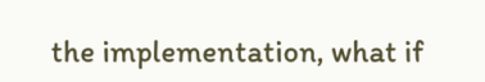the implementation, what if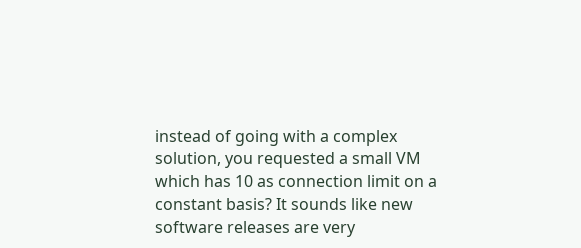instead of going with a complex solution, you requested a small VM which has 10 as connection limit on a constant basis? It sounds like new software releases are very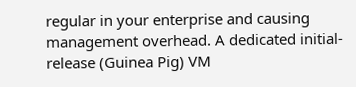regular in your enterprise and causing management overhead. A dedicated initial-release (Guinea Pig) VM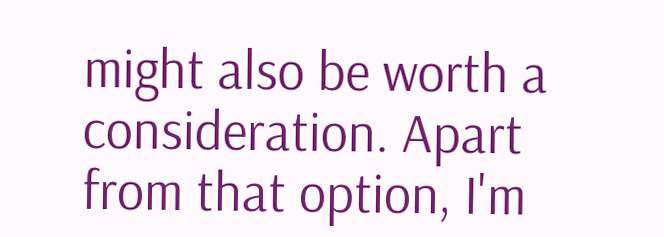might also be worth a consideration. Apart from that option, I'm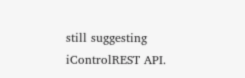still suggesting iControlREST API.